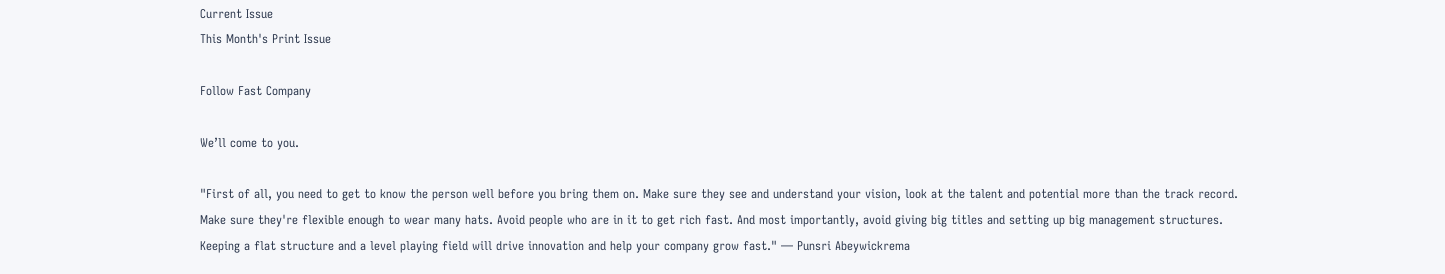Current Issue
This Month's Print Issue

Follow Fast Company

We’ll come to you.

"First of all, you need to get to know the person well before you bring them on. Make sure they see and understand your vision, look at the talent and potential more than the track record. Make sure they're flexible enough to wear many hats. Avoid people who are in it to get rich fast. And most importantly, avoid giving big titles and setting up big management structures. Keeping a flat structure and a level playing field will drive innovation and help your company grow fast." — Punsri Abeywickrema